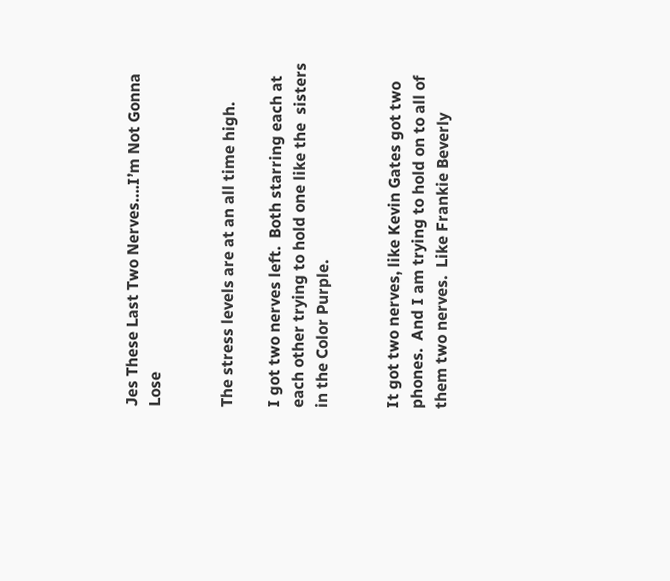Jes These Last Two Nerves….I’m Not Gonna Lose


The stress levels are at an all time high.

I got two nerves left.  Both starring each at each other trying to hold one like the  sisters in the Color Purple.


It got two nerves, like Kevin Gates got two phones.  And I am trying to hold on to all of them two nerves.  Like Frankie Beverly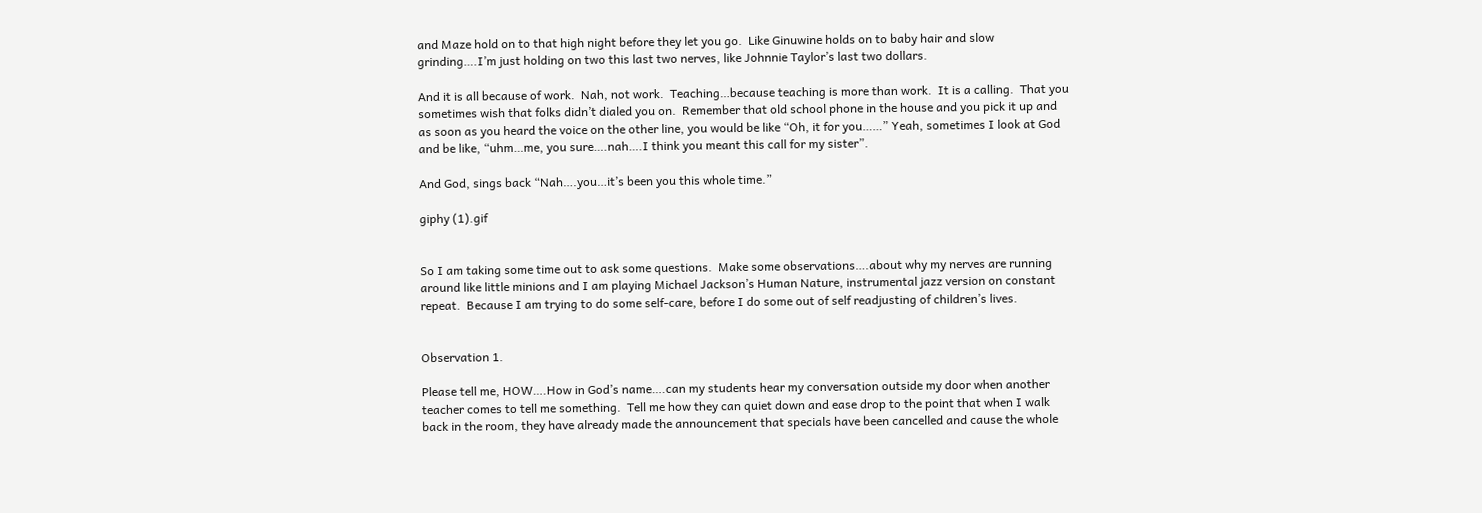and Maze hold on to that high night before they let you go.  Like Ginuwine holds on to baby hair and slow grinding….I’m just holding on two this last two nerves, like Johnnie Taylor’s last two dollars.

And it is all because of work.  Nah, not work.  Teaching…because teaching is more than work.  It is a calling.  That you sometimes wish that folks didn’t dialed you on.  Remember that old school phone in the house and you pick it up and as soon as you heard the voice on the other line, you would be like “Oh, it for you……” Yeah, sometimes I look at God and be like, “uhm…me, you sure….nah….I think you meant this call for my sister”.

And God, sings back “Nah….you…it’s been you this whole time.”

giphy (1).gif


So I am taking some time out to ask some questions.  Make some observations….about why my nerves are running around like little minions and I am playing Michael Jackson’s Human Nature, instrumental jazz version on constant repeat.  Because I am trying to do some self-care, before I do some out of self readjusting of children’s lives.


Observation 1.

Please tell me, HOW….How in God’s name….can my students hear my conversation outside my door when another teacher comes to tell me something.  Tell me how they can quiet down and ease drop to the point that when I walk back in the room, they have already made the announcement that specials have been cancelled and cause the whole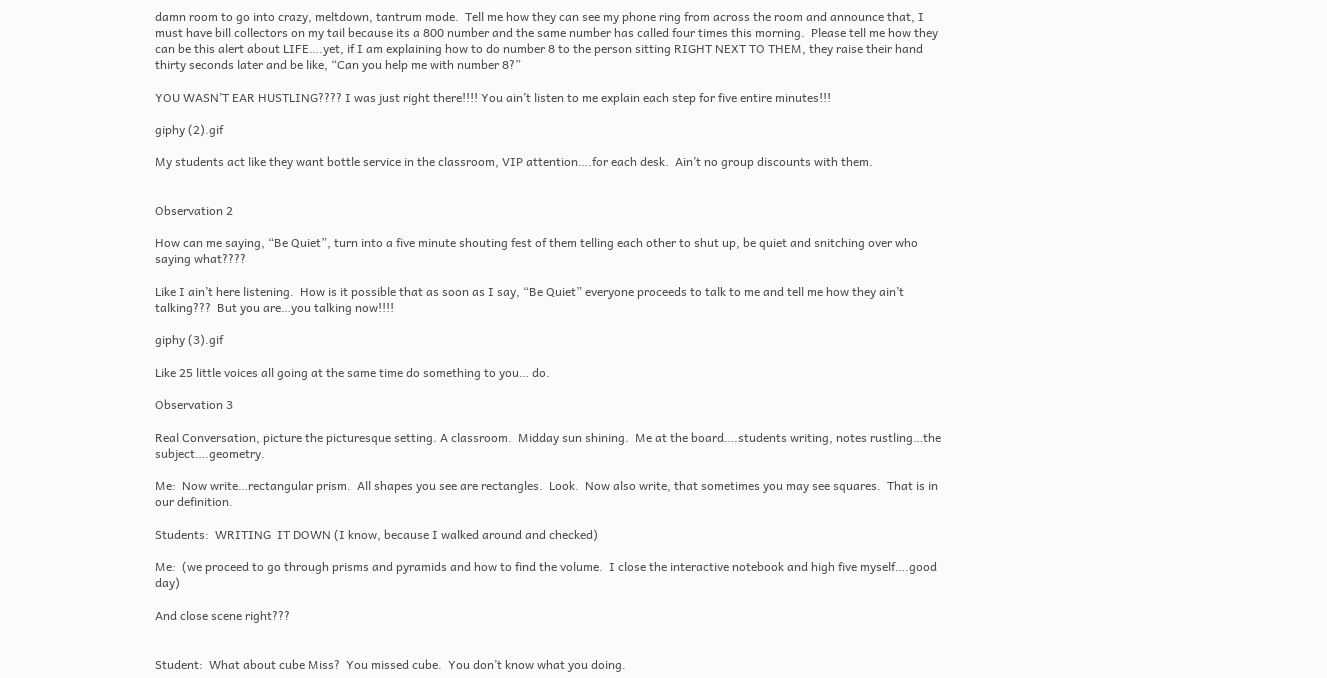damn room to go into crazy, meltdown, tantrum mode.  Tell me how they can see my phone ring from across the room and announce that, I must have bill collectors on my tail because its a 800 number and the same number has called four times this morning.  Please tell me how they can be this alert about LIFE….yet, if I am explaining how to do number 8 to the person sitting RIGHT NEXT TO THEM, they raise their hand thirty seconds later and be like, “Can you help me with number 8?”

YOU WASN’T EAR HUSTLING???? I was just right there!!!! You ain’t listen to me explain each step for five entire minutes!!!

giphy (2).gif

My students act like they want bottle service in the classroom, VIP attention….for each desk.  Ain’t no group discounts with them.


Observation 2

How can me saying, “Be Quiet”, turn into a five minute shouting fest of them telling each other to shut up, be quiet and snitching over who saying what????

Like I ain’t here listening.  How is it possible that as soon as I say, “Be Quiet” everyone proceeds to talk to me and tell me how they ain’t talking???  But you are…you talking now!!!!

giphy (3).gif

Like 25 little voices all going at the same time do something to you… do.

Observation 3

Real Conversation, picture the picturesque setting. A classroom.  Midday sun shining.  Me at the board….students writing, notes rustling…the subject….geometry.

Me:  Now write…rectangular prism.  All shapes you see are rectangles.  Look.  Now also write, that sometimes you may see squares.  That is in our definition.

Students:  WRITING  IT DOWN (I know, because I walked around and checked)

Me:  (we proceed to go through prisms and pyramids and how to find the volume.  I close the interactive notebook and high five myself….good day)

And close scene right???


Student:  What about cube Miss?  You missed cube.  You don’t know what you doing.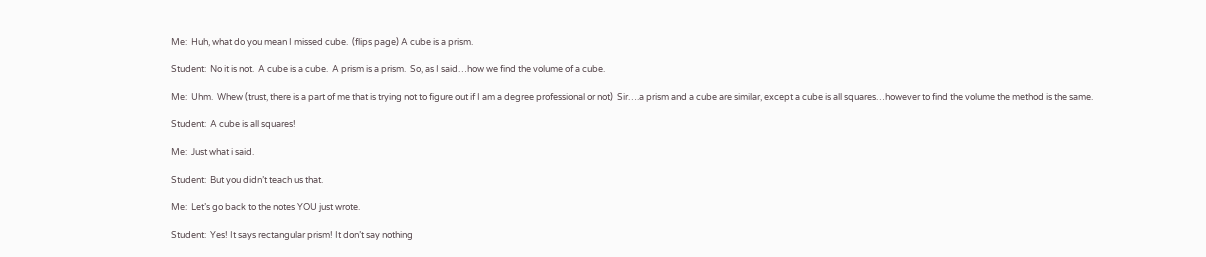Me:  Huh, what do you mean I missed cube.  (flips page) A cube is a prism.

Student:  No it is not.  A cube is a cube.  A prism is a prism.  So, as I said…how we find the volume of a cube.

Me:  Uhm.  Whew (trust, there is a part of me that is trying not to figure out if I am a degree professional or not)  Sir….a prism and a cube are similar, except a cube is all squares…however to find the volume the method is the same.

Student:  A cube is all squares!

Me:  Just what i said.

Student:  But you didn’t teach us that.

Me:  Let’s go back to the notes YOU just wrote.

Student:  Yes! It says rectangular prism! It don’t say nothing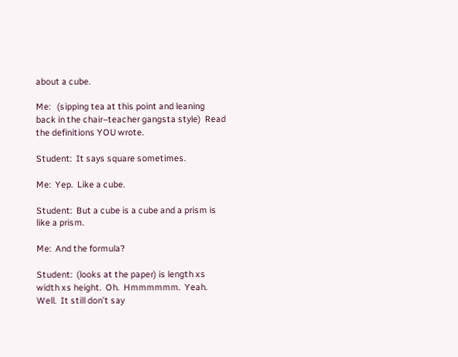about a cube.

Me:   (sipping tea at this point and leaning back in the chair–teacher gangsta style)  Read the definitions YOU wrote.

Student:  It says square sometimes.

Me:  Yep.  Like a cube.

Student:  But a cube is a cube and a prism is like a prism.

Me:  And the formula?

Student:  (looks at the paper) is length xs width xs height.  Oh.  Hmmmmmm.  Yeah.  Well.  It still don’t say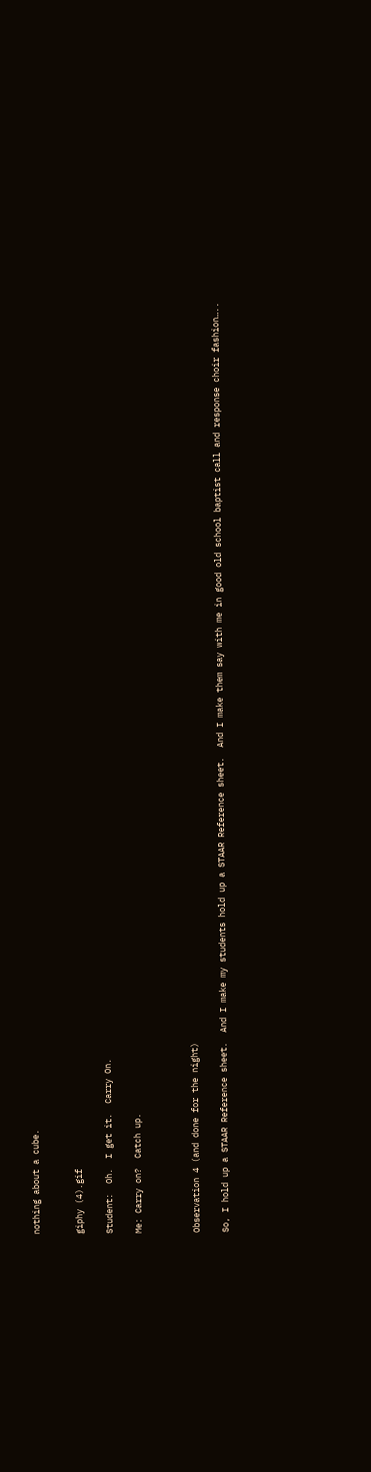nothing about a cube.


giphy (4).gif

Student:  Oh.  I get it.  Carry On.

Me: Carry on?  Catch up.



Observation 4 (and done for the night)

So, I hold up a STAAR Reference sheet.  And I make my students hold up a STAAR Reference sheet.  And I make them say with me in good old school baptist call and response choir fashion…..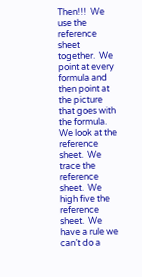Then!!!  We use the reference sheet together.  We point at every formula and then point at the picture that goes with the formula.  We look at the reference sheet.  We trace the reference sheet.  We high five the reference sheet.  We have a rule we can’t do a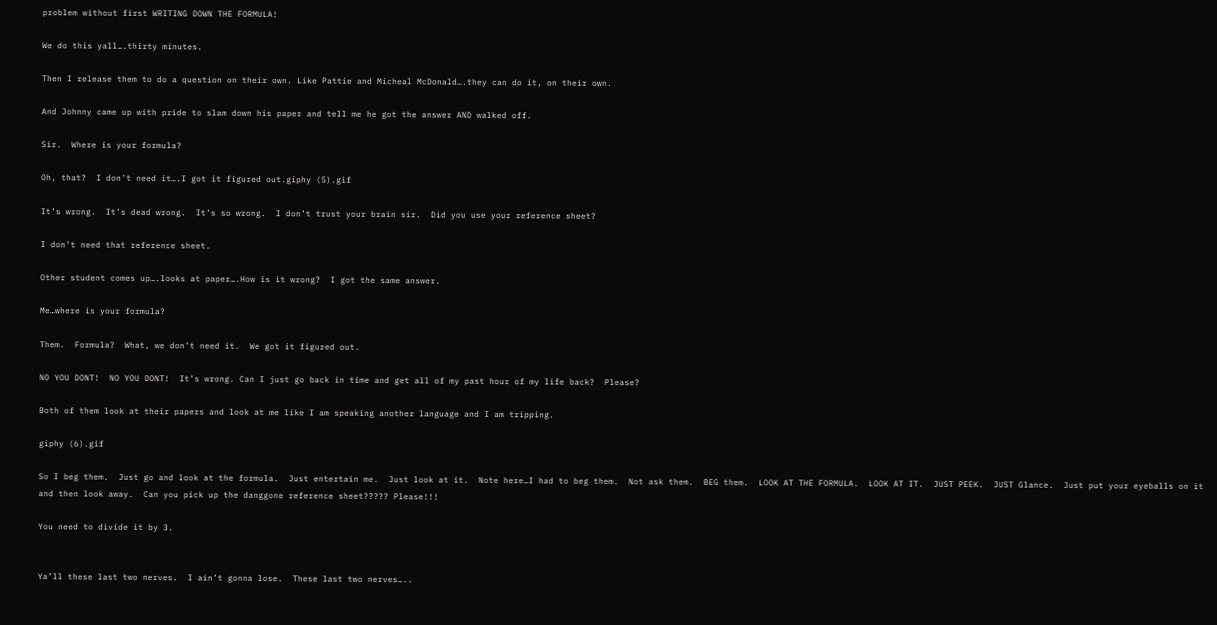problem without first WRITING DOWN THE FORMULA!

We do this yall….thirty minutes.

Then I release them to do a question on their own. Like Pattie and Micheal McDonald….they can do it, on their own.

And Johnny came up with pride to slam down his paper and tell me he got the answer AND walked off.

Sir.  Where is your formula?

Oh, that?  I don’t need it….I got it figured out.giphy (5).gif

It’s wrong.  It’s dead wrong.  It’s so wrong.  I don’t trust your brain sir.  Did you use your reference sheet?

I don’t need that reference sheet.

Other student comes up….looks at paper….How is it wrong?  I got the same answer.

Me…where is your formula?

Them.  Formula?  What, we don’t need it.  We got it figured out.

NO YOU DONT!  NO YOU DONT!  It’s wrong. Can I just go back in time and get all of my past hour of my life back?  Please?

Both of them look at their papers and look at me like I am speaking another language and I am tripping.

giphy (6).gif

So I beg them.  Just go and look at the formula.  Just entertain me.  Just look at it.  Note here…I had to beg them.  Not ask them.  BEG them.  LOOK AT THE FORMULA.  LOOK AT IT.  JUST PEEK.  JUST Glance.  Just put your eyeballs on it and then look away.  Can you pick up the danggone reference sheet????? Please!!!

You need to divide it by 3.


Ya’ll these last two nerves.  I ain’t gonna lose.  These last two nerves…..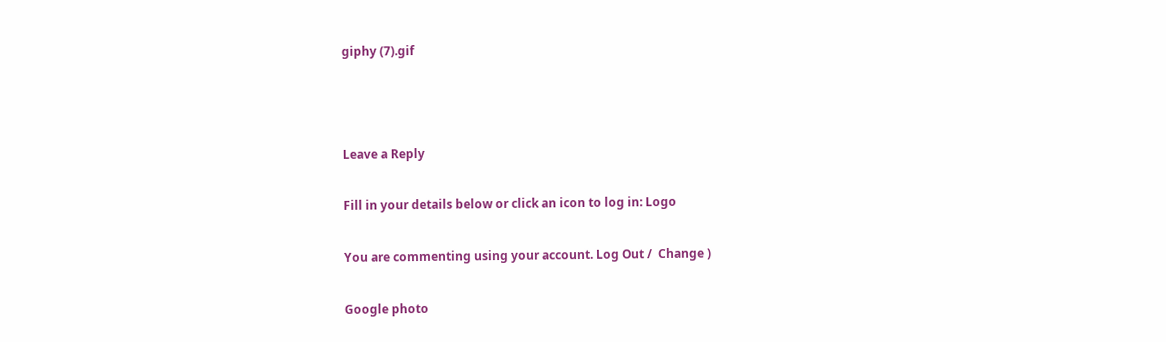giphy (7).gif



Leave a Reply

Fill in your details below or click an icon to log in: Logo

You are commenting using your account. Log Out /  Change )

Google photo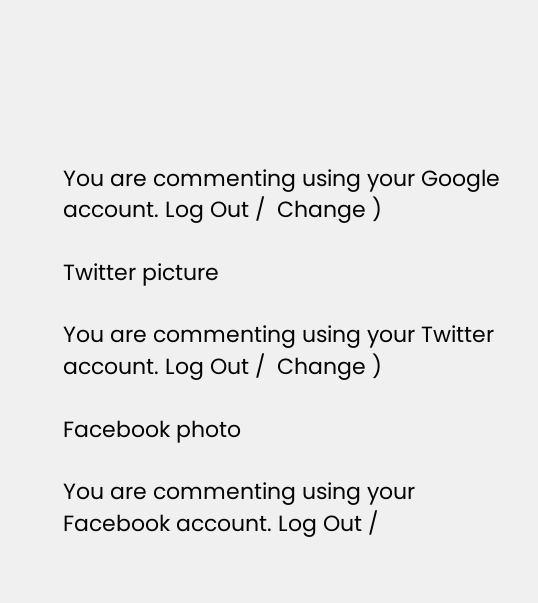You are commenting using your Google account. Log Out /  Change )

Twitter picture

You are commenting using your Twitter account. Log Out /  Change )

Facebook photo

You are commenting using your Facebook account. Log Out /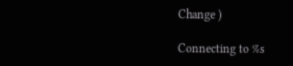Change )

Connecting to %s